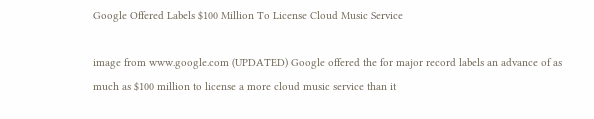Google Offered Labels $100 Million To License Cloud Music Service

image from www.google.com (UPDATED) Google offered the for major record labels an advance of as much as $100 million to license a more cloud music service than it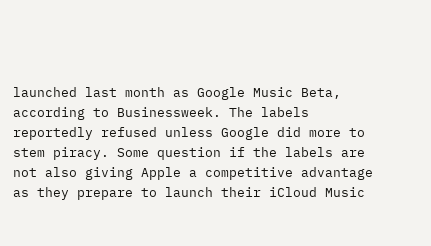launched last month as Google Music Beta, according to Businessweek. The labels reportedly refused unless Google did more to stem piracy. Some question if the labels are not also giving Apple a competitive advantage as they prepare to launch their iCloud Music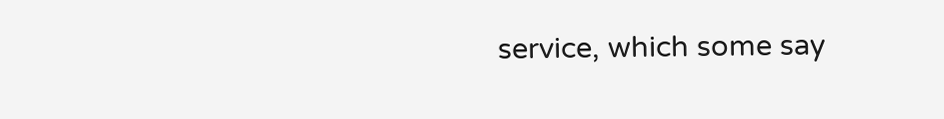service, which some say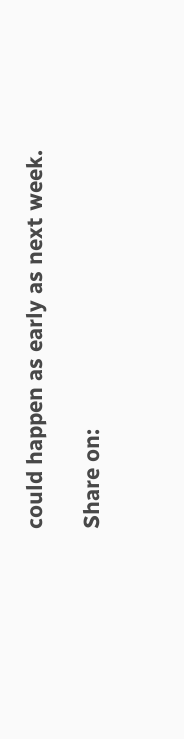could happen as early as next week.

Share on: